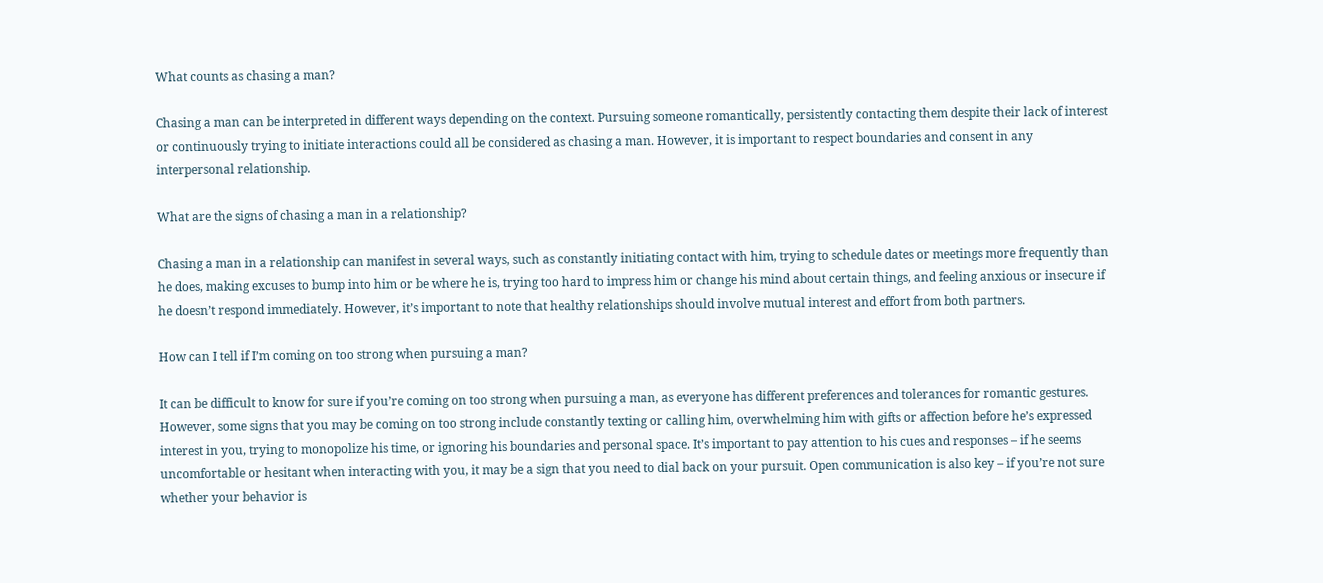What counts as chasing a man?

Chasing a man can be interpreted in different ways depending on the context. Pursuing someone romantically, persistently contacting them despite their lack of interest or continuously trying to initiate interactions could all be considered as chasing a man. However, it is important to respect boundaries and consent in any interpersonal relationship.

What are the signs of chasing a man in a relationship?

Chasing a man in a relationship can manifest in several ways, such as constantly initiating contact with him, trying to schedule dates or meetings more frequently than he does, making excuses to bump into him or be where he is, trying too hard to impress him or change his mind about certain things, and feeling anxious or insecure if he doesn’t respond immediately. However, it’s important to note that healthy relationships should involve mutual interest and effort from both partners.

How can I tell if I’m coming on too strong when pursuing a man?

It can be difficult to know for sure if you’re coming on too strong when pursuing a man, as everyone has different preferences and tolerances for romantic gestures. However, some signs that you may be coming on too strong include constantly texting or calling him, overwhelming him with gifts or affection before he’s expressed interest in you, trying to monopolize his time, or ignoring his boundaries and personal space. It’s important to pay attention to his cues and responses – if he seems uncomfortable or hesitant when interacting with you, it may be a sign that you need to dial back on your pursuit. Open communication is also key – if you’re not sure whether your behavior is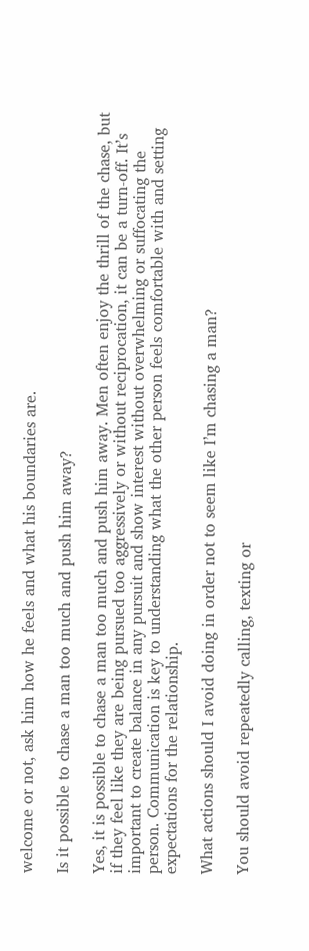welcome or not, ask him how he feels and what his boundaries are.

Is it possible to chase a man too much and push him away?

Yes, it is possible to chase a man too much and push him away. Men often enjoy the thrill of the chase, but if they feel like they are being pursued too aggressively or without reciprocation, it can be a turn-off. It’s important to create balance in any pursuit and show interest without overwhelming or suffocating the person. Communication is key to understanding what the other person feels comfortable with and setting expectations for the relationship.

What actions should I avoid doing in order not to seem like I’m chasing a man?

You should avoid repeatedly calling, texting or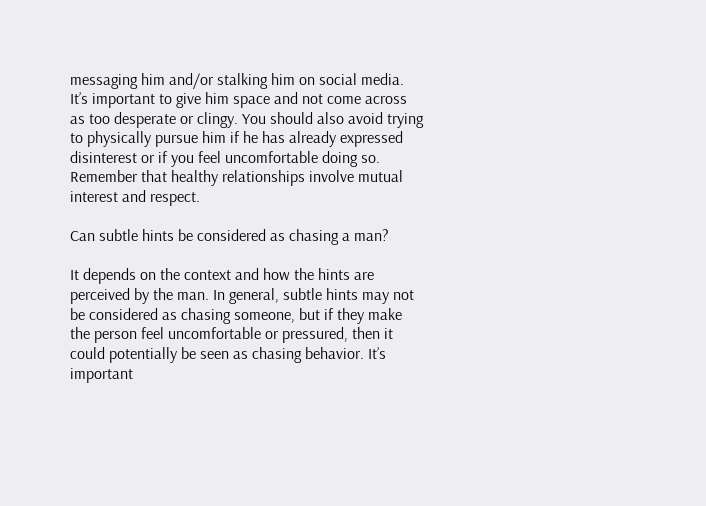messaging him and/or stalking him on social media. It’s important to give him space and not come across as too desperate or clingy. You should also avoid trying to physically pursue him if he has already expressed disinterest or if you feel uncomfortable doing so. Remember that healthy relationships involve mutual interest and respect.

Can subtle hints be considered as chasing a man?

It depends on the context and how the hints are perceived by the man. In general, subtle hints may not be considered as chasing someone, but if they make the person feel uncomfortable or pressured, then it could potentially be seen as chasing behavior. It’s important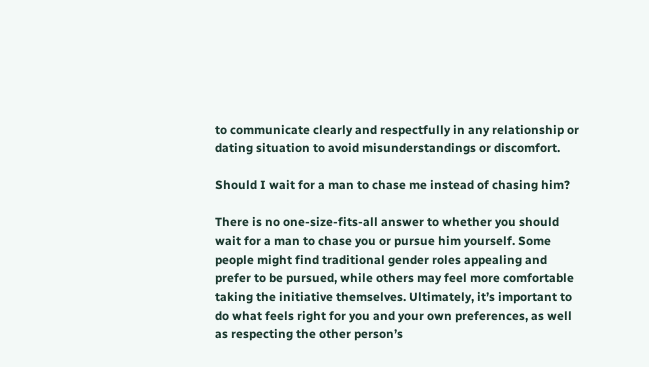to communicate clearly and respectfully in any relationship or dating situation to avoid misunderstandings or discomfort.

Should I wait for a man to chase me instead of chasing him?

There is no one-size-fits-all answer to whether you should wait for a man to chase you or pursue him yourself. Some people might find traditional gender roles appealing and prefer to be pursued, while others may feel more comfortable taking the initiative themselves. Ultimately, it’s important to do what feels right for you and your own preferences, as well as respecting the other person’s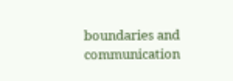boundaries and communication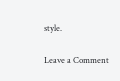style.

Leave a Comment